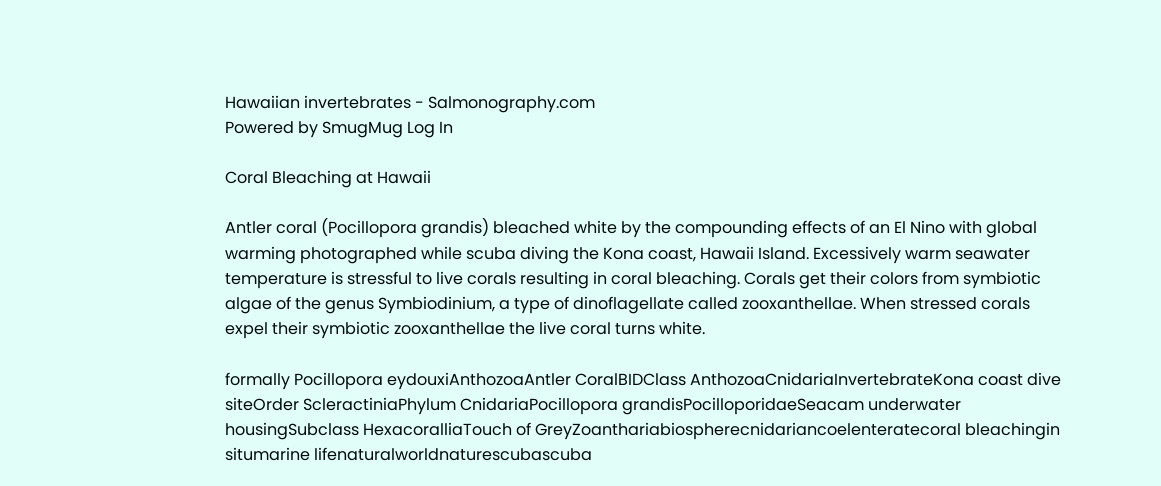Hawaiian invertebrates - Salmonography.com
Powered by SmugMug Log In

Coral Bleaching at Hawaii

Antler coral (Pocillopora grandis) bleached white by the compounding effects of an El Nino with global warming photographed while scuba diving the Kona coast, Hawaii Island. Excessively warm seawater temperature is stressful to live corals resulting in coral bleaching. Corals get their colors from symbiotic algae of the genus Symbiodinium, a type of dinoflagellate called zooxanthellae. When stressed corals expel their symbiotic zooxanthellae the live coral turns white.

formally Pocillopora eydouxiAnthozoaAntler CoralBIDClass AnthozoaCnidariaInvertebrateKona coast dive siteOrder ScleractiniaPhylum CnidariaPocillopora grandisPocilloporidaeSeacam underwater housingSubclass HexacoralliaTouch of GreyZoanthariabiospherecnidariancoelenteratecoral bleachingin situmarine lifenaturalworldnaturescubascuba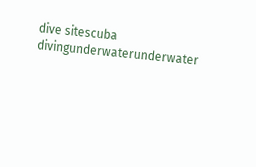dive sitescuba divingunderwaterunderwater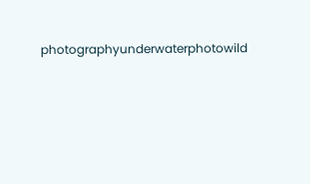photographyunderwaterphotowild